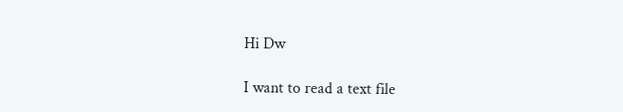Hi Dw

I want to read a text file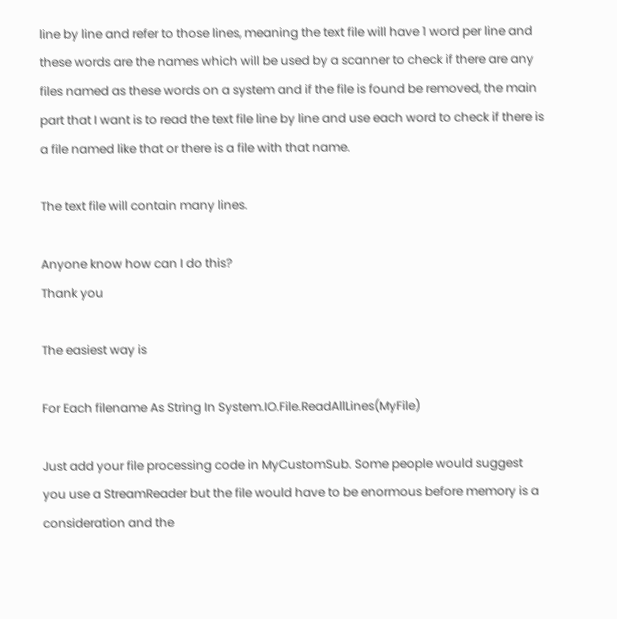line by line and refer to those lines, meaning the text file will have 1 word per line and these words are the names which will be used by a scanner to check if there are any files named as these words on a system and if the file is found be removed, the main part that I want is to read the text file line by line and use each word to check if there is a file named like that or there is a file with that name.

The text file will contain many lines.

Anyone know how can I do this?
Thank you

The easiest way is

For Each filename As String In System.IO.File.ReadAllLines(MyFile)

Just add your file processing code in MyCustomSub. Some people would suggest you use a StreamReader but the file would have to be enormous before memory is a consideration and the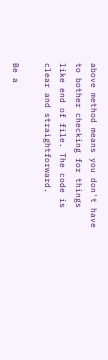above method means you don't have to bother checking for things like end of file. The code is clear and straightforward.

Be a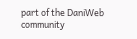part of the DaniWeb community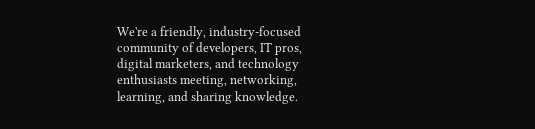We're a friendly, industry-focused community of developers, IT pros, digital marketers, and technology enthusiasts meeting, networking, learning, and sharing knowledge.